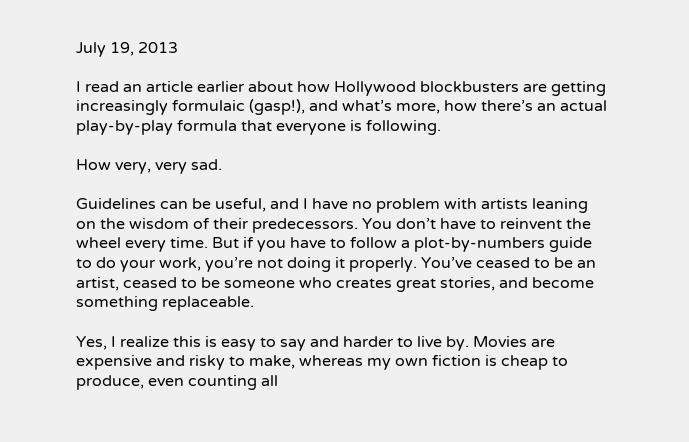July 19, 2013

I read an article earlier about how Hollywood blockbusters are getting increasingly formulaic (gasp!), and what’s more, how there’s an actual play-by-play formula that everyone is following.

How very, very sad.

Guidelines can be useful, and I have no problem with artists leaning on the wisdom of their predecessors. You don’t have to reinvent the wheel every time. But if you have to follow a plot-by-numbers guide to do your work, you’re not doing it properly. You’ve ceased to be an artist, ceased to be someone who creates great stories, and become something replaceable.

Yes, I realize this is easy to say and harder to live by. Movies are expensive and risky to make, whereas my own fiction is cheap to produce, even counting all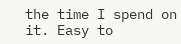the time I spend on it. Easy to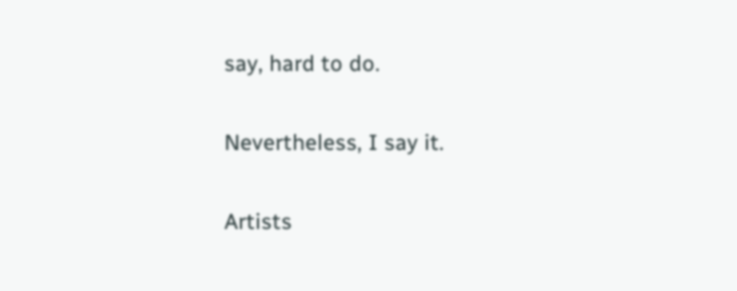say, hard to do.

Nevertheless, I say it.

Artists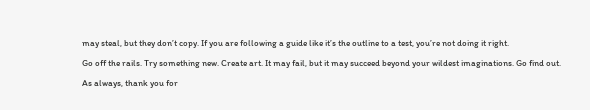may steal, but they don’t copy. If you are following a guide like it’s the outline to a test, you’re not doing it right.

Go off the rails. Try something new. Create art. It may fail, but it may succeed beyond your wildest imaginations. Go find out.

As always, thank you for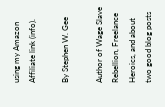using my Amazon Affiliate link (info).

By Stephen W. Gee

Author of Wage Slave Rebellion, Freelance Heroics, and about two good blog posts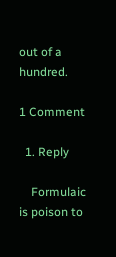out of a hundred.

1 Comment

  1. Reply

    Formulaic is poison to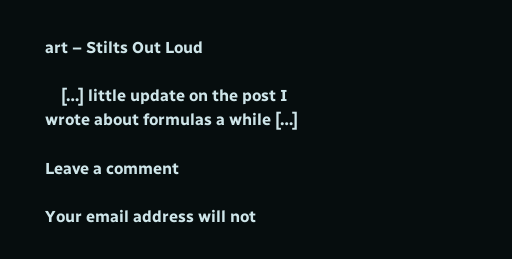art – Stilts Out Loud

    […] little update on the post I wrote about formulas a while […]

Leave a comment

Your email address will not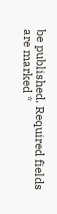be published. Required fields are marked *